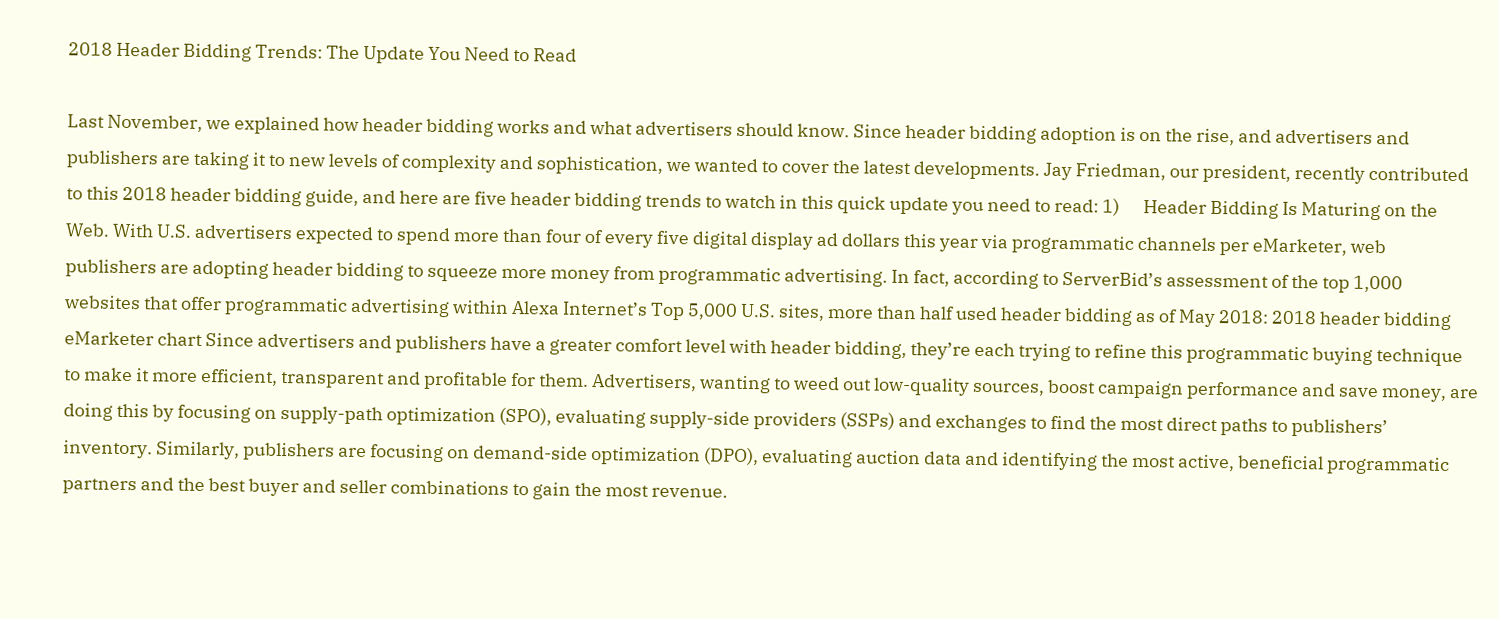2018 Header Bidding Trends: The Update You Need to Read

Last November, we explained how header bidding works and what advertisers should know. Since header bidding adoption is on the rise, and advertisers and publishers are taking it to new levels of complexity and sophistication, we wanted to cover the latest developments. Jay Friedman, our president, recently contributed to this 2018 header bidding guide, and here are five header bidding trends to watch in this quick update you need to read: 1)      Header Bidding Is Maturing on the Web. With U.S. advertisers expected to spend more than four of every five digital display ad dollars this year via programmatic channels per eMarketer, web publishers are adopting header bidding to squeeze more money from programmatic advertising. In fact, according to ServerBid’s assessment of the top 1,000 websites that offer programmatic advertising within Alexa Internet’s Top 5,000 U.S. sites, more than half used header bidding as of May 2018: 2018 header bidding eMarketer chart Since advertisers and publishers have a greater comfort level with header bidding, they’re each trying to refine this programmatic buying technique to make it more efficient, transparent and profitable for them. Advertisers, wanting to weed out low-quality sources, boost campaign performance and save money, are doing this by focusing on supply-path optimization (SPO), evaluating supply-side providers (SSPs) and exchanges to find the most direct paths to publishers’ inventory. Similarly, publishers are focusing on demand-side optimization (DPO), evaluating auction data and identifying the most active, beneficial programmatic partners and the best buyer and seller combinations to gain the most revenue.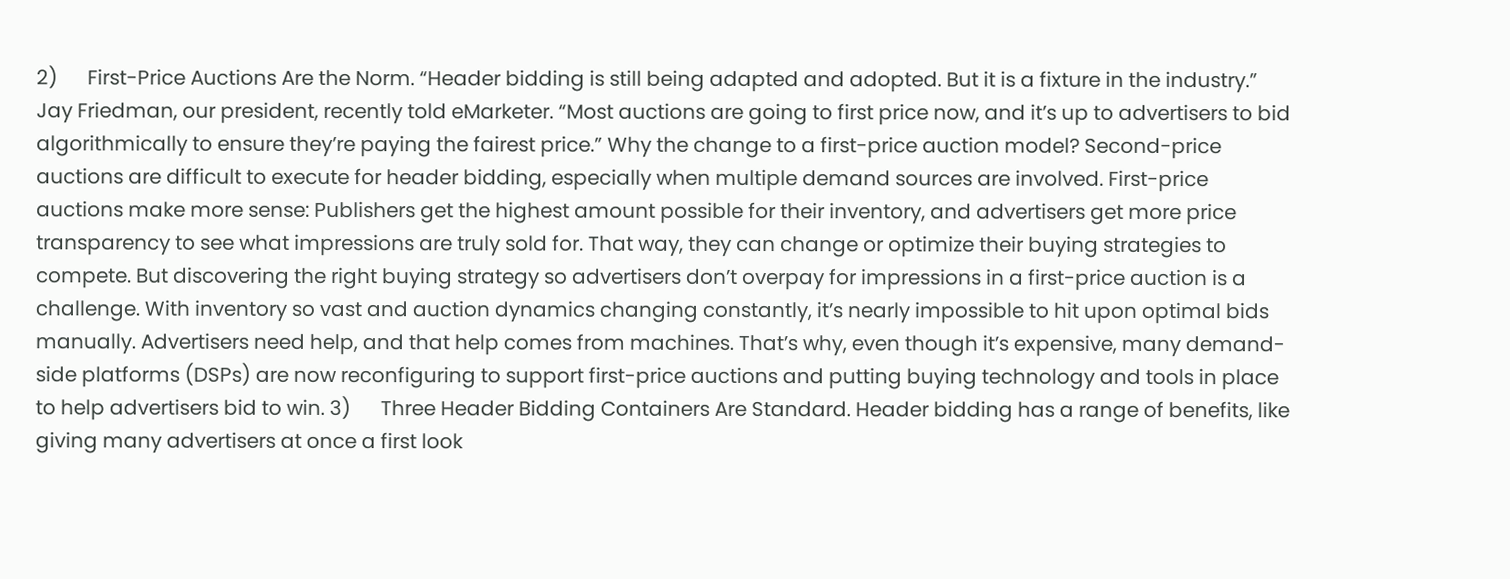2)      First-Price Auctions Are the Norm. “Header bidding is still being adapted and adopted. But it is a fixture in the industry.” Jay Friedman, our president, recently told eMarketer. “Most auctions are going to first price now, and it’s up to advertisers to bid algorithmically to ensure they’re paying the fairest price.” Why the change to a first-price auction model? Second-price auctions are difficult to execute for header bidding, especially when multiple demand sources are involved. First-price auctions make more sense: Publishers get the highest amount possible for their inventory, and advertisers get more price transparency to see what impressions are truly sold for. That way, they can change or optimize their buying strategies to compete. But discovering the right buying strategy so advertisers don’t overpay for impressions in a first-price auction is a challenge. With inventory so vast and auction dynamics changing constantly, it’s nearly impossible to hit upon optimal bids manually. Advertisers need help, and that help comes from machines. That’s why, even though it’s expensive, many demand-side platforms (DSPs) are now reconfiguring to support first-price auctions and putting buying technology and tools in place to help advertisers bid to win. 3)      Three Header Bidding Containers Are Standard. Header bidding has a range of benefits, like giving many advertisers at once a first look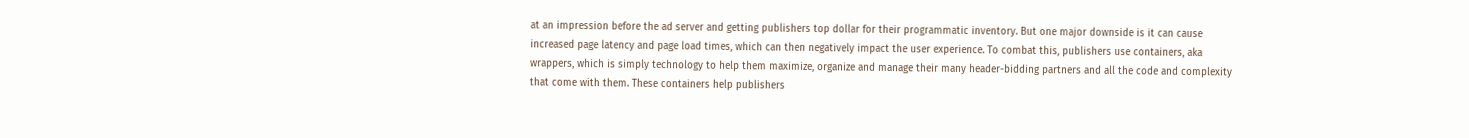at an impression before the ad server and getting publishers top dollar for their programmatic inventory. But one major downside is it can cause increased page latency and page load times, which can then negatively impact the user experience. To combat this, publishers use containers, aka wrappers, which is simply technology to help them maximize, organize and manage their many header-bidding partners and all the code and complexity that come with them. These containers help publishers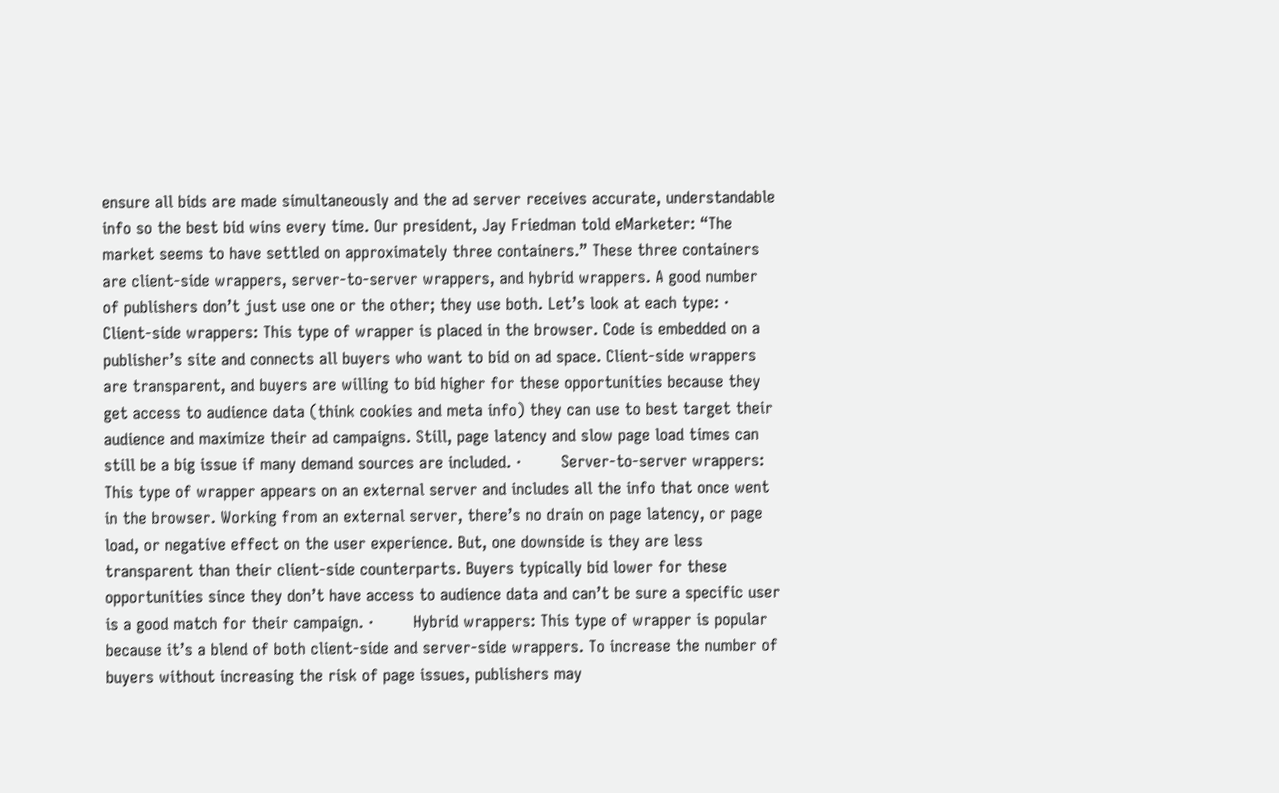ensure all bids are made simultaneously and the ad server receives accurate, understandable info so the best bid wins every time. Our president, Jay Friedman told eMarketer: “The market seems to have settled on approximately three containers.” These three containers are client-side wrappers, server-to-server wrappers, and hybrid wrappers. A good number of publishers don’t just use one or the other; they use both. Let’s look at each type: ·        Client-side wrappers: This type of wrapper is placed in the browser. Code is embedded on a publisher’s site and connects all buyers who want to bid on ad space. Client-side wrappers are transparent, and buyers are willing to bid higher for these opportunities because they get access to audience data (think cookies and meta info) they can use to best target their audience and maximize their ad campaigns. Still, page latency and slow page load times can still be a big issue if many demand sources are included. ·        Server-to-server wrappers: This type of wrapper appears on an external server and includes all the info that once went in the browser. Working from an external server, there’s no drain on page latency, or page load, or negative effect on the user experience. But, one downside is they are less transparent than their client-side counterparts. Buyers typically bid lower for these opportunities since they don’t have access to audience data and can’t be sure a specific user is a good match for their campaign. ·        Hybrid wrappers: This type of wrapper is popular because it’s a blend of both client-side and server-side wrappers. To increase the number of buyers without increasing the risk of page issues, publishers may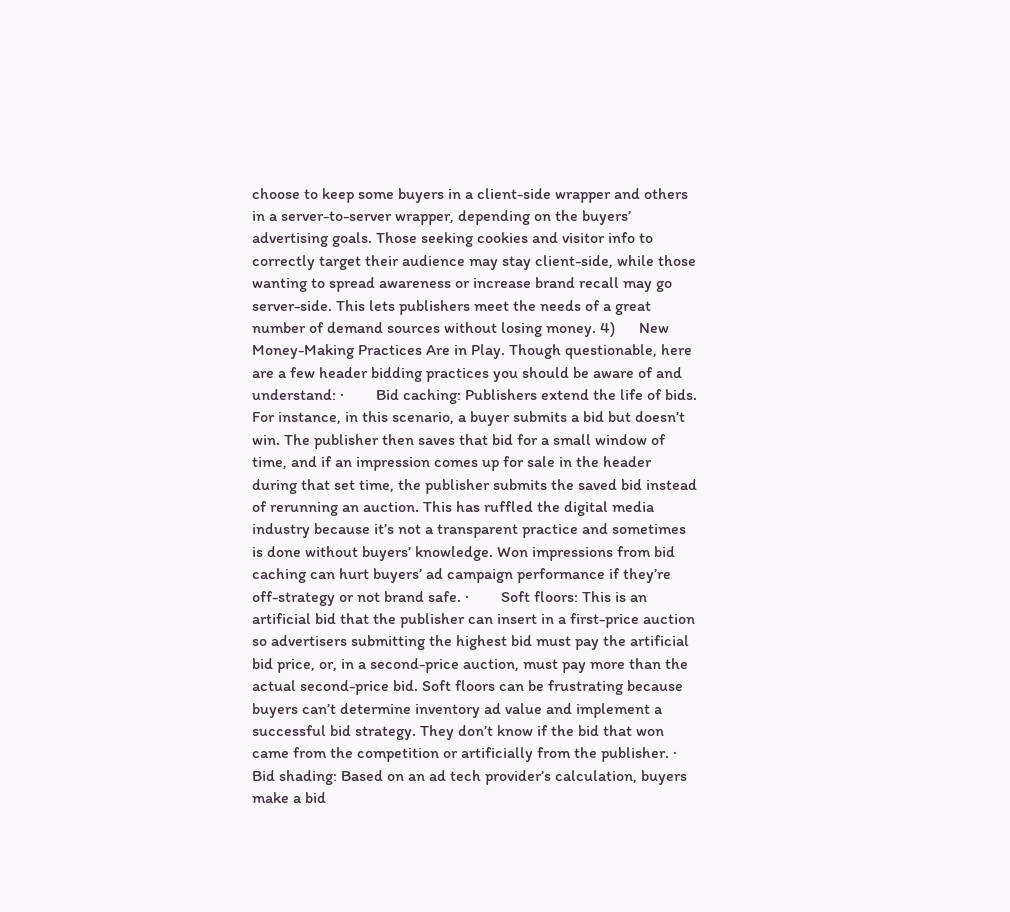choose to keep some buyers in a client-side wrapper and others in a server-to-server wrapper, depending on the buyers’ advertising goals. Those seeking cookies and visitor info to correctly target their audience may stay client-side, while those wanting to spread awareness or increase brand recall may go server-side. This lets publishers meet the needs of a great number of demand sources without losing money. 4)      New Money-Making Practices Are in Play. Though questionable, here are a few header bidding practices you should be aware of and understand: ·        Bid caching: Publishers extend the life of bids. For instance, in this scenario, a buyer submits a bid but doesn’t win. The publisher then saves that bid for a small window of time, and if an impression comes up for sale in the header during that set time, the publisher submits the saved bid instead of rerunning an auction. This has ruffled the digital media industry because it’s not a transparent practice and sometimes is done without buyers’ knowledge. Won impressions from bid caching can hurt buyers’ ad campaign performance if they’re off-strategy or not brand safe. ·        Soft floors: This is an artificial bid that the publisher can insert in a first-price auction so advertisers submitting the highest bid must pay the artificial bid price, or, in a second-price auction, must pay more than the actual second-price bid. Soft floors can be frustrating because buyers can’t determine inventory ad value and implement a successful bid strategy. They don’t know if the bid that won came from the competition or artificially from the publisher. ·        Bid shading: Based on an ad tech provider’s calculation, buyers make a bid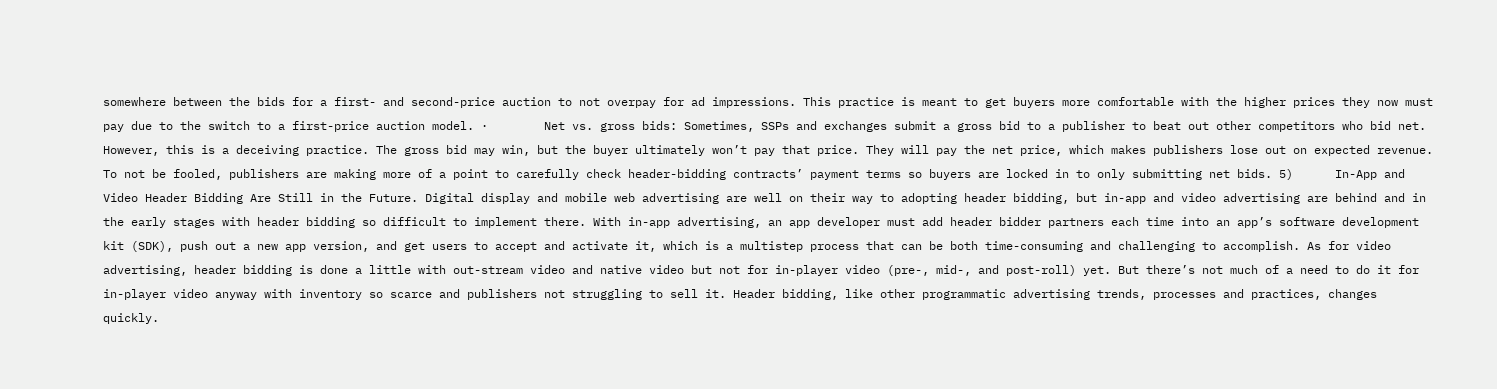somewhere between the bids for a first- and second-price auction to not overpay for ad impressions. This practice is meant to get buyers more comfortable with the higher prices they now must pay due to the switch to a first-price auction model. ·        Net vs. gross bids: Sometimes, SSPs and exchanges submit a gross bid to a publisher to beat out other competitors who bid net. However, this is a deceiving practice. The gross bid may win, but the buyer ultimately won’t pay that price. They will pay the net price, which makes publishers lose out on expected revenue. To not be fooled, publishers are making more of a point to carefully check header-bidding contracts’ payment terms so buyers are locked in to only submitting net bids. 5)      In-App and Video Header Bidding Are Still in the Future. Digital display and mobile web advertising are well on their way to adopting header bidding, but in-app and video advertising are behind and in the early stages with header bidding so difficult to implement there. With in-app advertising, an app developer must add header bidder partners each time into an app’s software development kit (SDK), push out a new app version, and get users to accept and activate it, which is a multistep process that can be both time-consuming and challenging to accomplish. As for video advertising, header bidding is done a little with out-stream video and native video but not for in-player video (pre-, mid-, and post-roll) yet. But there’s not much of a need to do it for in-player video anyway with inventory so scarce and publishers not struggling to sell it. Header bidding, like other programmatic advertising trends, processes and practices, changes quickly.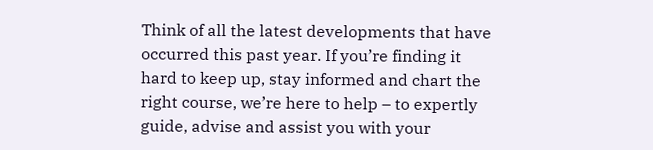Think of all the latest developments that have occurred this past year. If you’re finding it hard to keep up, stay informed and chart the right course, we’re here to help – to expertly guide, advise and assist you with your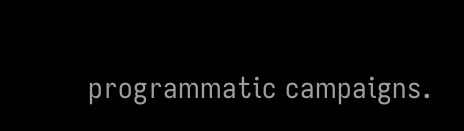programmatic campaigns.